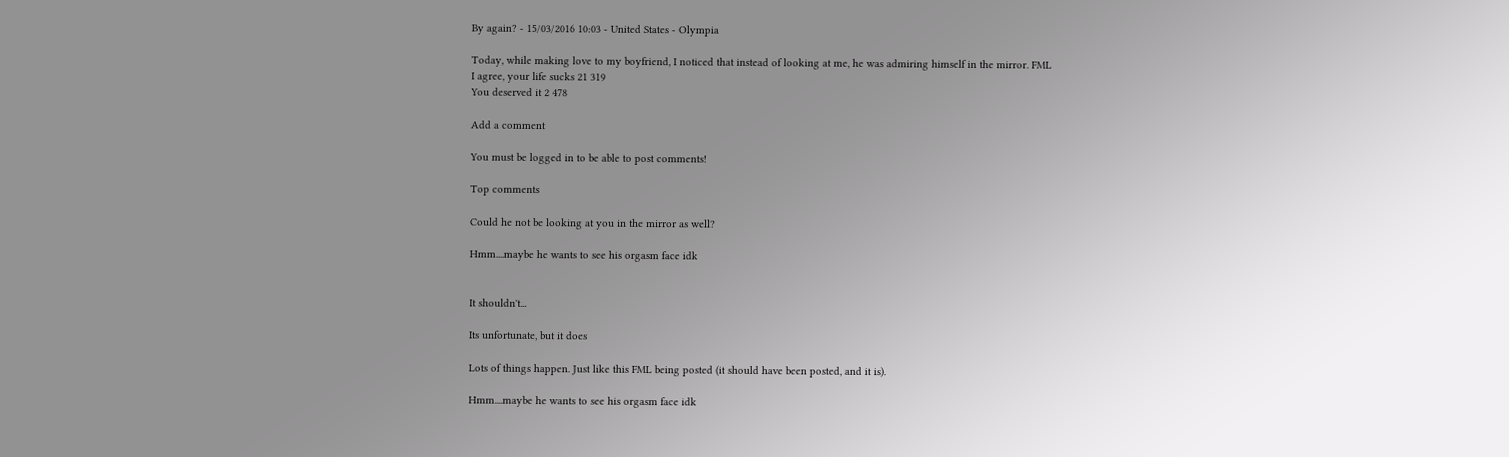By again? - 15/03/2016 10:03 - United States - Olympia

Today, while making love to my boyfriend, I noticed that instead of looking at me, he was admiring himself in the mirror. FML
I agree, your life sucks 21 319
You deserved it 2 478

Add a comment

You must be logged in to be able to post comments!

Top comments

Could he not be looking at you in the mirror as well?

Hmm....maybe he wants to see his orgasm face idk


It shouldn't...

Its unfortunate, but it does

Lots of things happen. Just like this FML being posted (it should have been posted, and it is).

Hmm....maybe he wants to see his orgasm face idk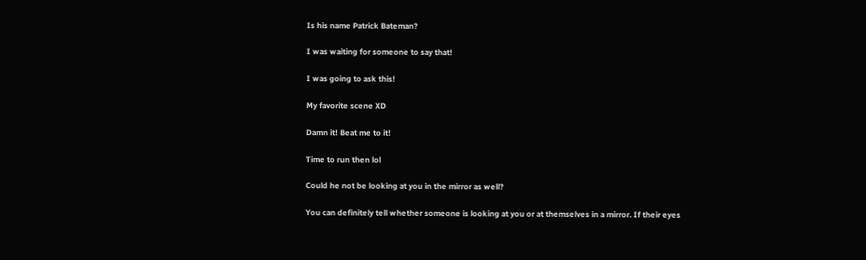Is his name Patrick Bateman?

I was waiting for someone to say that!

I was going to ask this!

My favorite scene XD

Damn it! Beat me to it!

Time to run then lol

Could he not be looking at you in the mirror as well?

You can definitely tell whether someone is looking at you or at themselves in a mirror. If their eyes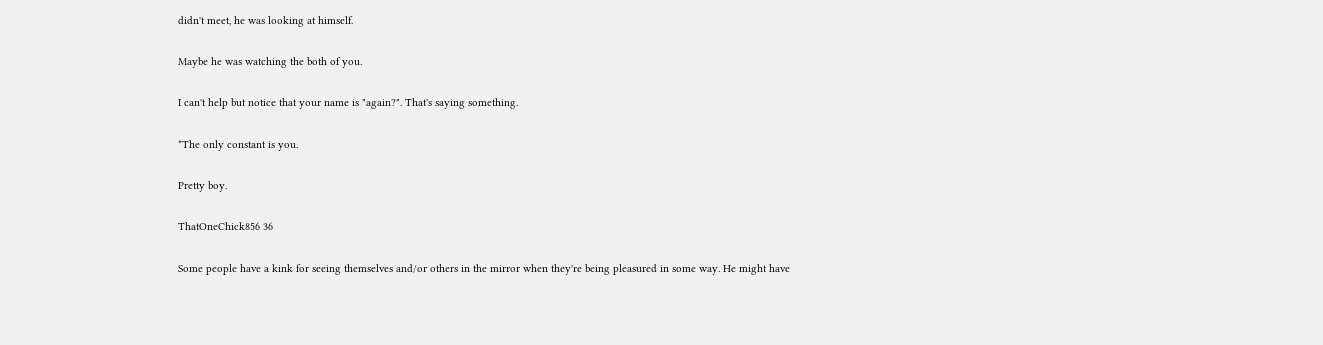didn't meet, he was looking at himself.

Maybe he was watching the both of you.

I can't help but notice that your name is "again?". That's saying something.

*The only constant is you.

Pretty boy.

ThatOneChick856 36

Some people have a kink for seeing themselves and/or others in the mirror when they're being pleasured in some way. He might have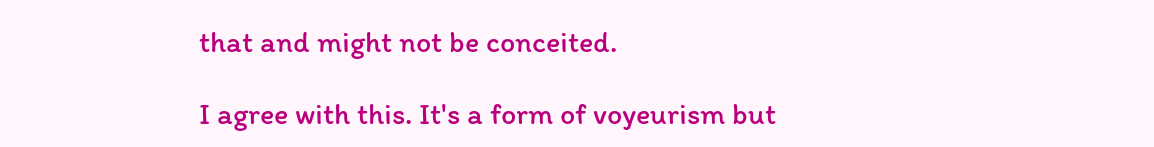that and might not be conceited.

I agree with this. It's a form of voyeurism but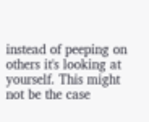instead of peeping on others it's looking at yourself. This might not be the case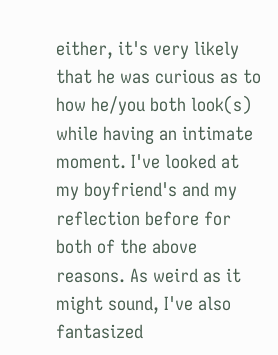either, it's very likely that he was curious as to how he/you both look(s) while having an intimate moment. I've looked at my boyfriend's and my reflection before for both of the above reasons. As weird as it might sound, I've also fantasized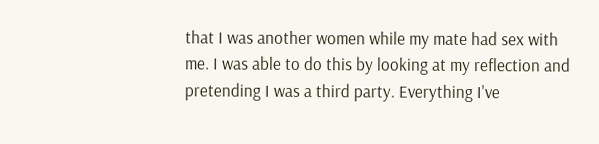that I was another women while my mate had sex with me. I was able to do this by looking at my reflection and pretending I was a third party. Everything I've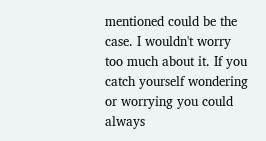mentioned could be the case. I wouldn't worry too much about it. If you catch yourself wondering or worrying you could always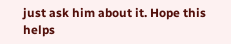just ask him about it. Hope this helps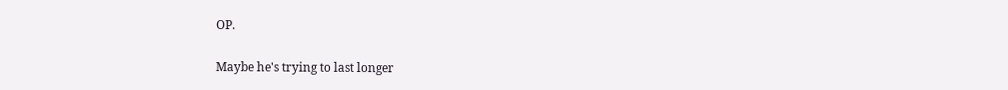OP.

Maybe he's trying to last longer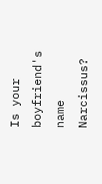Is your boyfriend's name Narcissus?